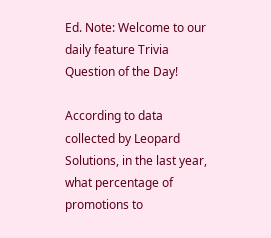Ed. Note: Welcome to our daily feature Trivia Question of the Day!

According to data collected by Leopard Solutions, in the last year, what percentage of promotions to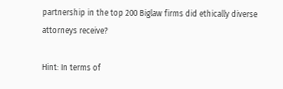partnership in the top 200 Biglaw firms did ethically diverse attorneys receive?

Hint: In terms of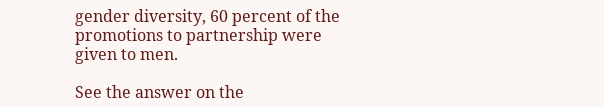gender diversity, 60 percent of the promotions to partnership were given to men.

See the answer on the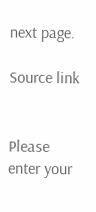next page.

Source link


Please enter your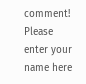comment!
Please enter your name here